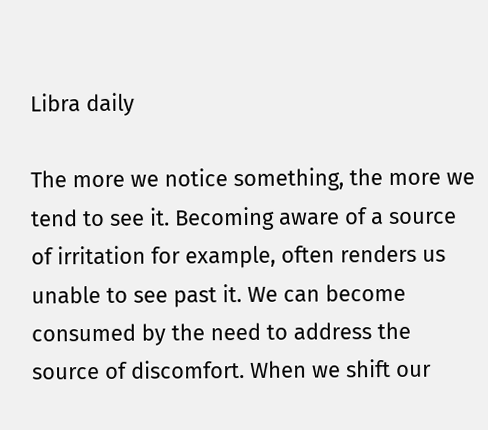Libra daily

The more we notice something, the more we tend to see it. Becoming aware of a source of irritation for example, often renders us unable to see past it. We can become consumed by the need to address the source of discomfort. When we shift our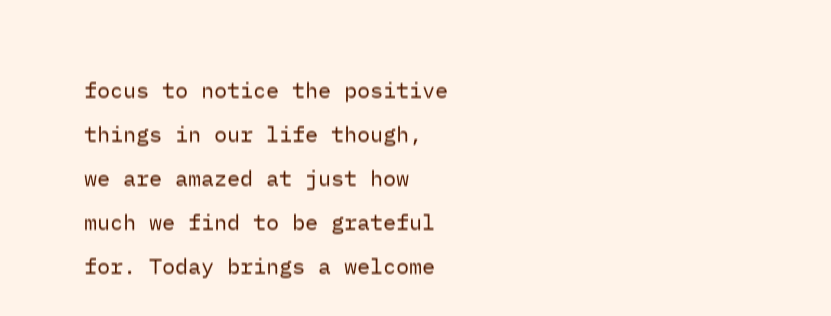focus to notice the positive things in our life though, we are amazed at just how much we find to be grateful for. Today brings a welcome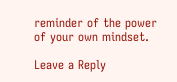reminder of the power of your own mindset.

Leave a Reply